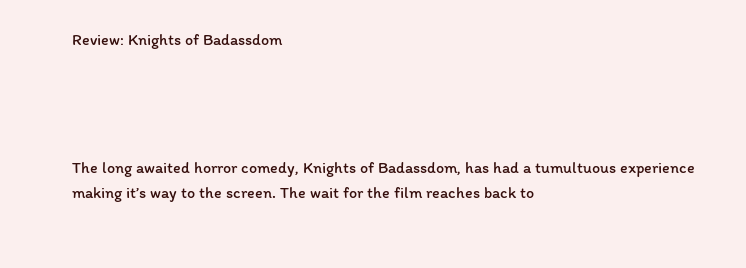Review: Knights of Badassdom




The long awaited horror comedy, Knights of Badassdom, has had a tumultuous experience making it’s way to the screen. The wait for the film reaches back to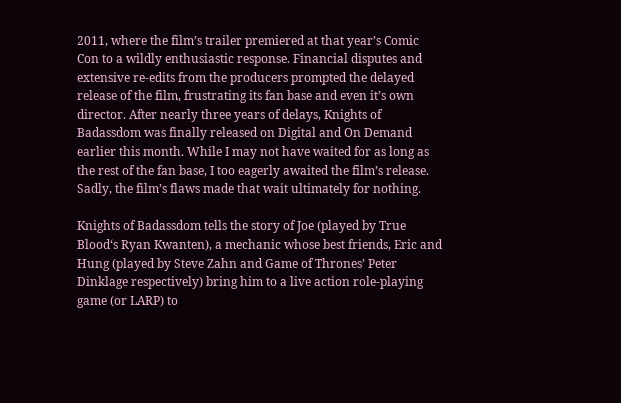2011, where the film’s trailer premiered at that year’s Comic Con to a wildly enthusiastic response. Financial disputes and extensive re-edits from the producers prompted the delayed release of the film, frustrating its fan base and even it’s own director. After nearly three years of delays, Knights of Badassdom was finally released on Digital and On Demand earlier this month. While I may not have waited for as long as the rest of the fan base, I too eagerly awaited the film’s release. Sadly, the film’s flaws made that wait ultimately for nothing.

Knights of Badassdom tells the story of Joe (played by True Blood‘s Ryan Kwanten), a mechanic whose best friends, Eric and Hung (played by Steve Zahn and Game of Thrones’ Peter Dinklage respectively) bring him to a live action role-playing game (or LARP) to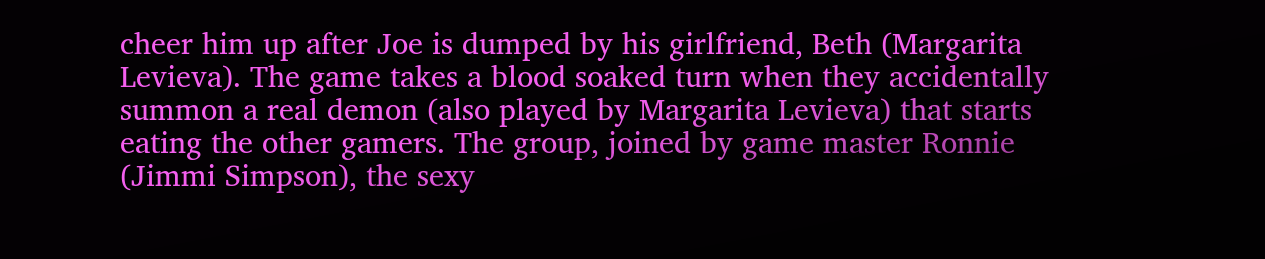cheer him up after Joe is dumped by his girlfriend, Beth (Margarita Levieva). The game takes a blood soaked turn when they accidentally summon a real demon (also played by Margarita Levieva) that starts eating the other gamers. The group, joined by game master Ronnie (Jimmi Simpson), the sexy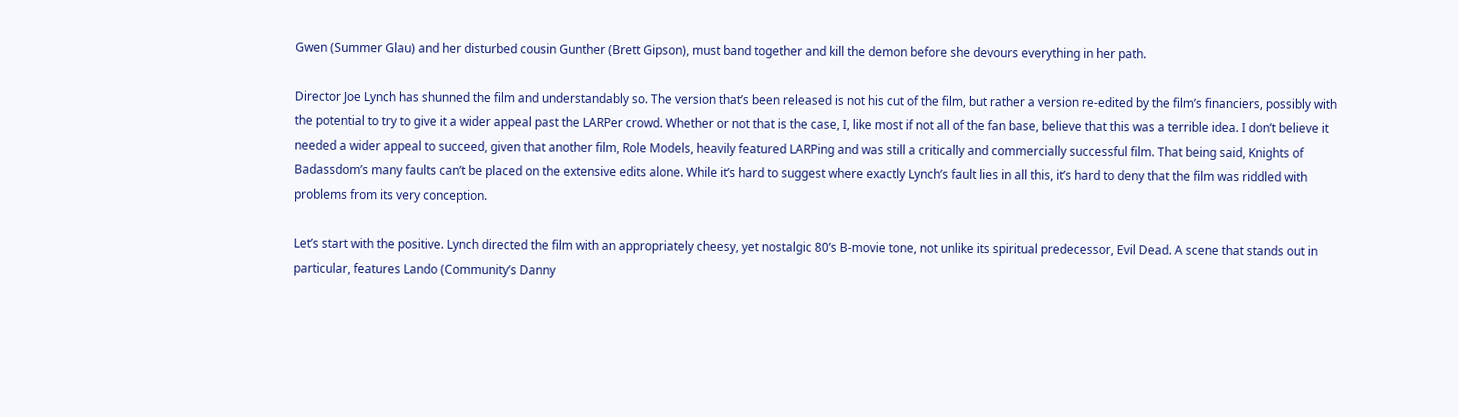Gwen (Summer Glau) and her disturbed cousin Gunther (Brett Gipson), must band together and kill the demon before she devours everything in her path.

Director Joe Lynch has shunned the film and understandably so. The version that’s been released is not his cut of the film, but rather a version re-edited by the film’s financiers, possibly with the potential to try to give it a wider appeal past the LARPer crowd. Whether or not that is the case, I, like most if not all of the fan base, believe that this was a terrible idea. I don’t believe it needed a wider appeal to succeed, given that another film, Role Models, heavily featured LARPing and was still a critically and commercially successful film. That being said, Knights of Badassdom’s many faults can’t be placed on the extensive edits alone. While it’s hard to suggest where exactly Lynch’s fault lies in all this, it’s hard to deny that the film was riddled with problems from its very conception.

Let’s start with the positive. Lynch directed the film with an appropriately cheesy, yet nostalgic 80’s B-movie tone, not unlike its spiritual predecessor, Evil Dead. A scene that stands out in particular, features Lando (Community’s Danny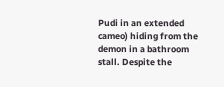Pudi in an extended cameo) hiding from the demon in a bathroom stall. Despite the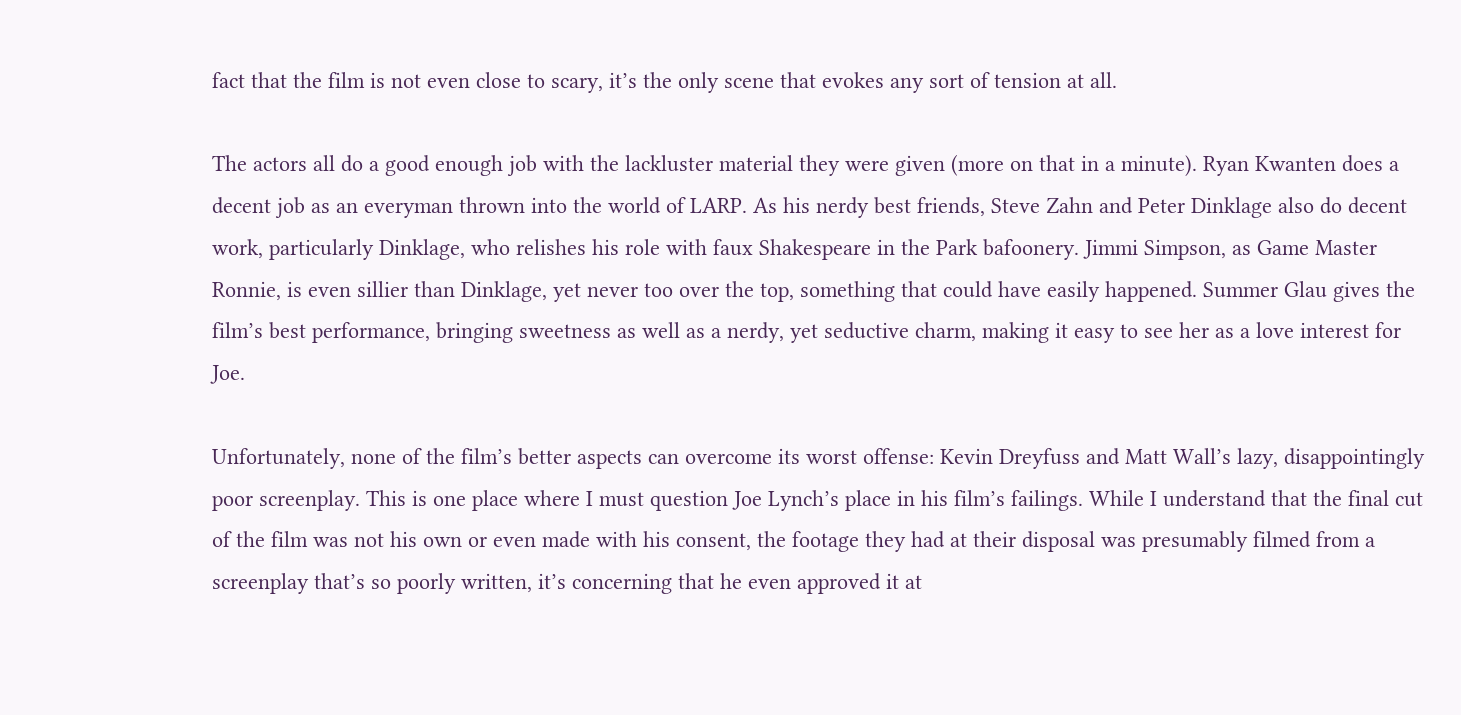fact that the film is not even close to scary, it’s the only scene that evokes any sort of tension at all.

The actors all do a good enough job with the lackluster material they were given (more on that in a minute). Ryan Kwanten does a decent job as an everyman thrown into the world of LARP. As his nerdy best friends, Steve Zahn and Peter Dinklage also do decent work, particularly Dinklage, who relishes his role with faux Shakespeare in the Park bafoonery. Jimmi Simpson, as Game Master Ronnie, is even sillier than Dinklage, yet never too over the top, something that could have easily happened. Summer Glau gives the film’s best performance, bringing sweetness as well as a nerdy, yet seductive charm, making it easy to see her as a love interest for Joe.

Unfortunately, none of the film’s better aspects can overcome its worst offense: Kevin Dreyfuss and Matt Wall’s lazy, disappointingly poor screenplay. This is one place where I must question Joe Lynch’s place in his film’s failings. While I understand that the final cut of the film was not his own or even made with his consent, the footage they had at their disposal was presumably filmed from a screenplay that’s so poorly written, it’s concerning that he even approved it at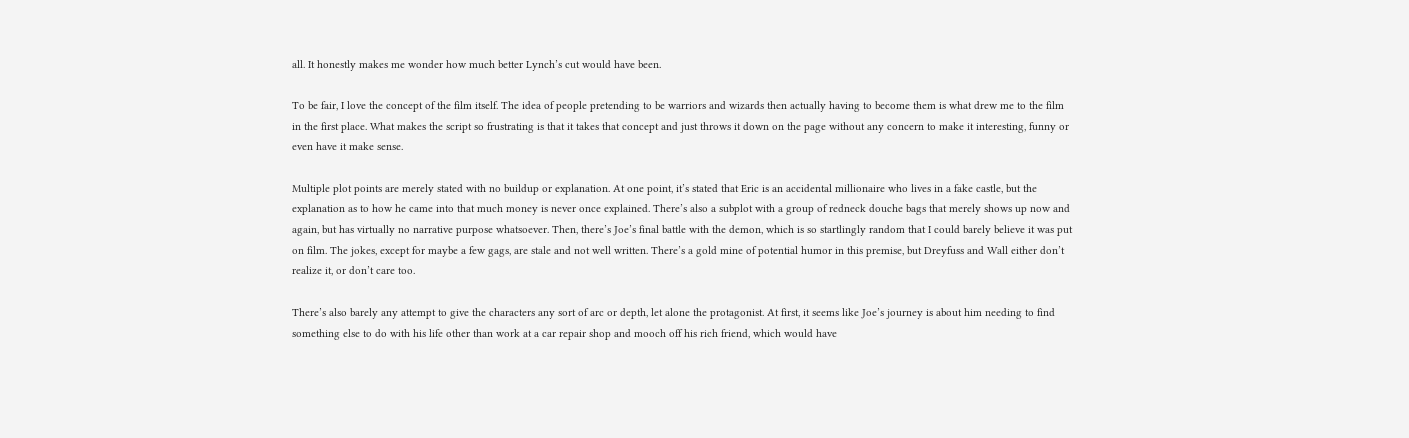all. It honestly makes me wonder how much better Lynch’s cut would have been.

To be fair, I love the concept of the film itself. The idea of people pretending to be warriors and wizards then actually having to become them is what drew me to the film in the first place. What makes the script so frustrating is that it takes that concept and just throws it down on the page without any concern to make it interesting, funny or even have it make sense.

Multiple plot points are merely stated with no buildup or explanation. At one point, it’s stated that Eric is an accidental millionaire who lives in a fake castle, but the explanation as to how he came into that much money is never once explained. There’s also a subplot with a group of redneck douche bags that merely shows up now and again, but has virtually no narrative purpose whatsoever. Then, there’s Joe’s final battle with the demon, which is so startlingly random that I could barely believe it was put on film. The jokes, except for maybe a few gags, are stale and not well written. There’s a gold mine of potential humor in this premise, but Dreyfuss and Wall either don’t realize it, or don’t care too.

There’s also barely any attempt to give the characters any sort of arc or depth, let alone the protagonist. At first, it seems like Joe’s journey is about him needing to find something else to do with his life other than work at a car repair shop and mooch off his rich friend, which would have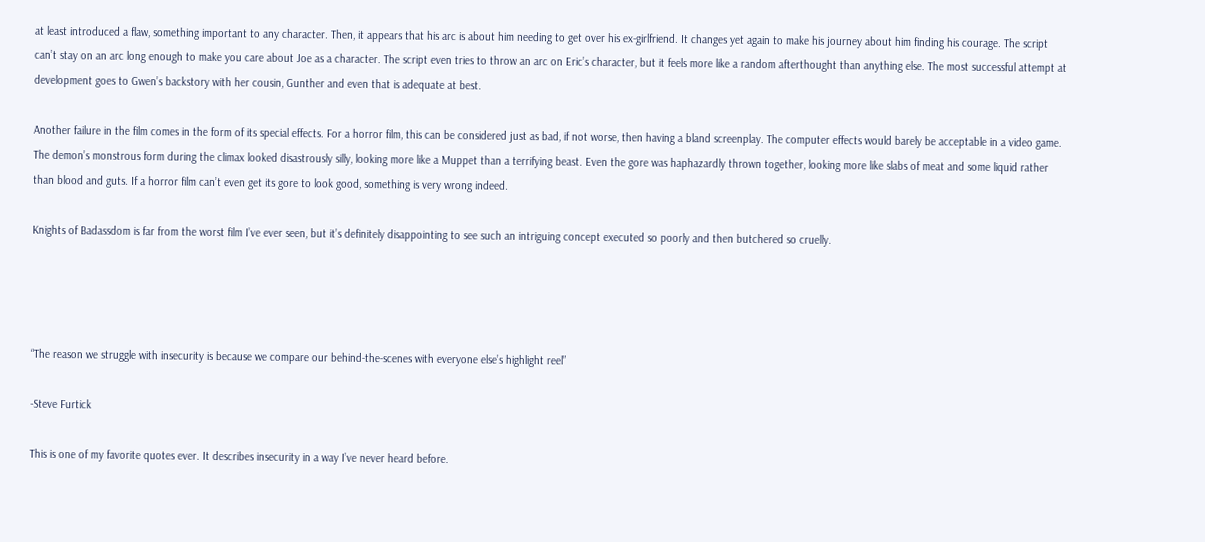at least introduced a flaw, something important to any character. Then, it appears that his arc is about him needing to get over his ex-girlfriend. It changes yet again to make his journey about him finding his courage. The script can’t stay on an arc long enough to make you care about Joe as a character. The script even tries to throw an arc on Eric’s character, but it feels more like a random afterthought than anything else. The most successful attempt at development goes to Gwen’s backstory with her cousin, Gunther and even that is adequate at best.

Another failure in the film comes in the form of its special effects. For a horror film, this can be considered just as bad, if not worse, then having a bland screenplay. The computer effects would barely be acceptable in a video game. The demon’s monstrous form during the climax looked disastrously silly, looking more like a Muppet than a terrifying beast. Even the gore was haphazardly thrown together, looking more like slabs of meat and some liquid rather than blood and guts. If a horror film can’t even get its gore to look good, something is very wrong indeed.

Knights of Badassdom is far from the worst film I’ve ever seen, but it’s definitely disappointing to see such an intriguing concept executed so poorly and then butchered so cruelly.




“The reason we struggle with insecurity is because we compare our behind-the-scenes with everyone else’s highlight reel”

-Steve Furtick

This is one of my favorite quotes ever. It describes insecurity in a way I’ve never heard before.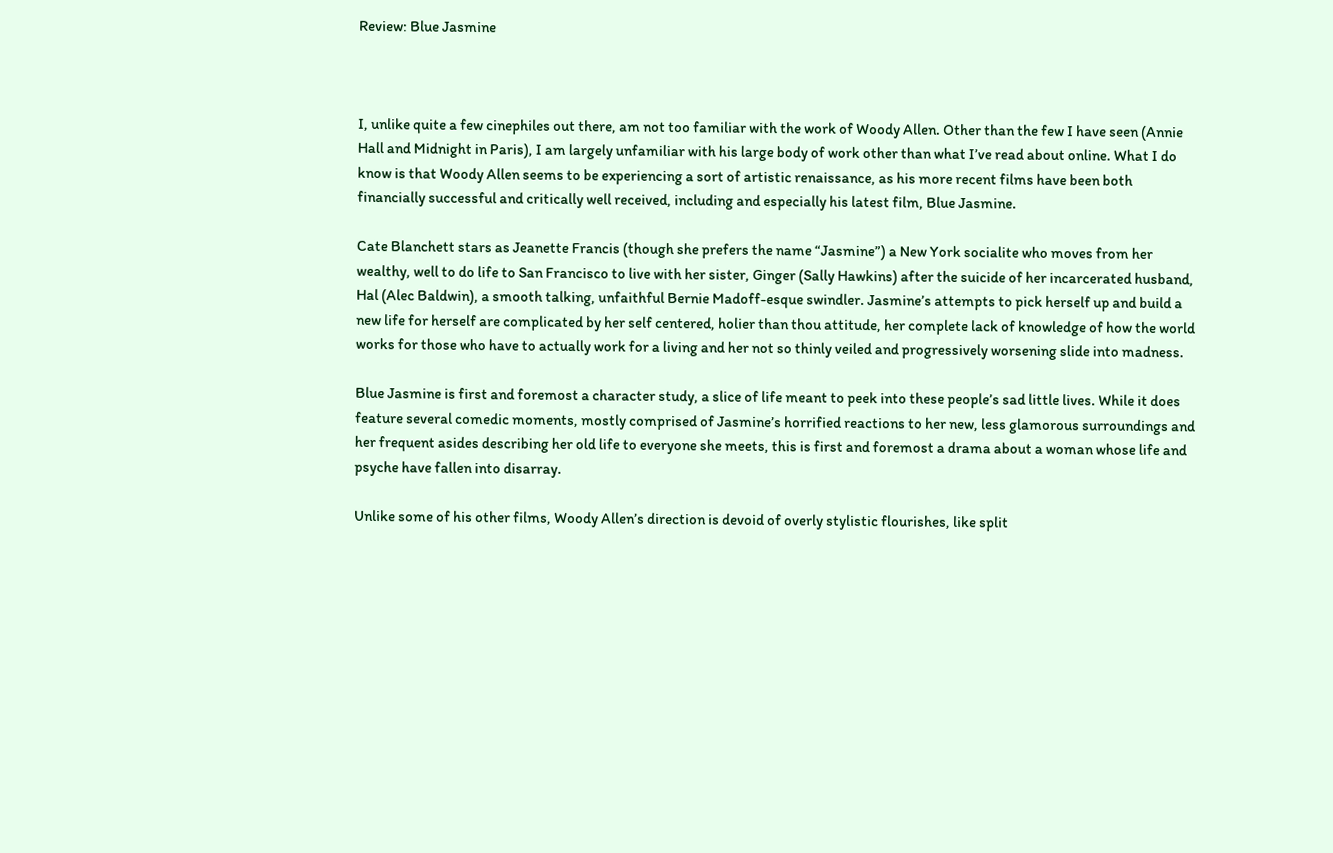Review: Blue Jasmine



I, unlike quite a few cinephiles out there, am not too familiar with the work of Woody Allen. Other than the few I have seen (Annie Hall and Midnight in Paris), I am largely unfamiliar with his large body of work other than what I’ve read about online. What I do know is that Woody Allen seems to be experiencing a sort of artistic renaissance, as his more recent films have been both financially successful and critically well received, including and especially his latest film, Blue Jasmine.

Cate Blanchett stars as Jeanette Francis (though she prefers the name “Jasmine”) a New York socialite who moves from her wealthy, well to do life to San Francisco to live with her sister, Ginger (Sally Hawkins) after the suicide of her incarcerated husband, Hal (Alec Baldwin), a smooth talking, unfaithful Bernie Madoff-esque swindler. Jasmine’s attempts to pick herself up and build a new life for herself are complicated by her self centered, holier than thou attitude, her complete lack of knowledge of how the world works for those who have to actually work for a living and her not so thinly veiled and progressively worsening slide into madness.

Blue Jasmine is first and foremost a character study, a slice of life meant to peek into these people’s sad little lives. While it does feature several comedic moments, mostly comprised of Jasmine’s horrified reactions to her new, less glamorous surroundings and her frequent asides describing her old life to everyone she meets, this is first and foremost a drama about a woman whose life and psyche have fallen into disarray.

Unlike some of his other films, Woody Allen’s direction is devoid of overly stylistic flourishes, like split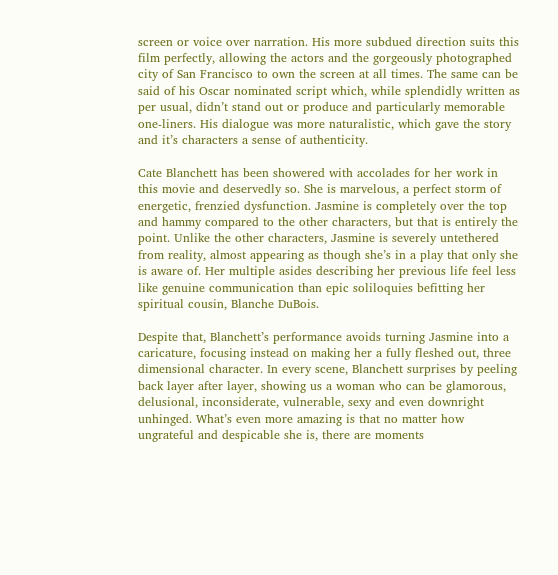screen or voice over narration. His more subdued direction suits this film perfectly, allowing the actors and the gorgeously photographed city of San Francisco to own the screen at all times. The same can be said of his Oscar nominated script which, while splendidly written as per usual, didn’t stand out or produce and particularly memorable one-liners. His dialogue was more naturalistic, which gave the story and it’s characters a sense of authenticity.

Cate Blanchett has been showered with accolades for her work in this movie and deservedly so. She is marvelous, a perfect storm of energetic, frenzied dysfunction. Jasmine is completely over the top and hammy compared to the other characters, but that is entirely the point. Unlike the other characters, Jasmine is severely untethered from reality, almost appearing as though she’s in a play that only she is aware of. Her multiple asides describing her previous life feel less like genuine communication than epic soliloquies befitting her spiritual cousin, Blanche DuBois.

Despite that, Blanchett’s performance avoids turning Jasmine into a caricature, focusing instead on making her a fully fleshed out, three dimensional character. In every scene, Blanchett surprises by peeling back layer after layer, showing us a woman who can be glamorous, delusional, inconsiderate, vulnerable, sexy and even downright unhinged. What’s even more amazing is that no matter how ungrateful and despicable she is, there are moments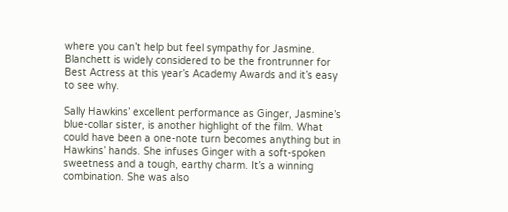where you can’t help but feel sympathy for Jasmine. Blanchett is widely considered to be the frontrunner for Best Actress at this year’s Academy Awards and it’s easy to see why.

Sally Hawkins’ excellent performance as Ginger, Jasmine’s blue-collar sister, is another highlight of the film. What could have been a one-note turn becomes anything but in Hawkins’ hands. She infuses Ginger with a soft-spoken sweetness and a tough, earthy charm. It’s a winning combination. She was also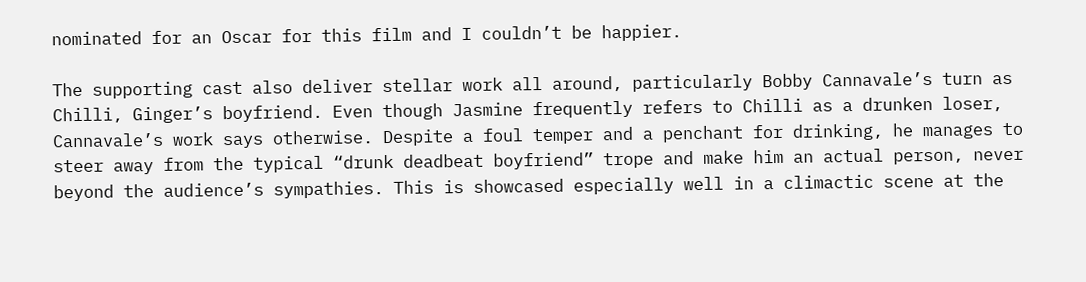nominated for an Oscar for this film and I couldn’t be happier.

The supporting cast also deliver stellar work all around, particularly Bobby Cannavale’s turn as Chilli, Ginger’s boyfriend. Even though Jasmine frequently refers to Chilli as a drunken loser, Cannavale’s work says otherwise. Despite a foul temper and a penchant for drinking, he manages to steer away from the typical “drunk deadbeat boyfriend” trope and make him an actual person, never beyond the audience’s sympathies. This is showcased especially well in a climactic scene at the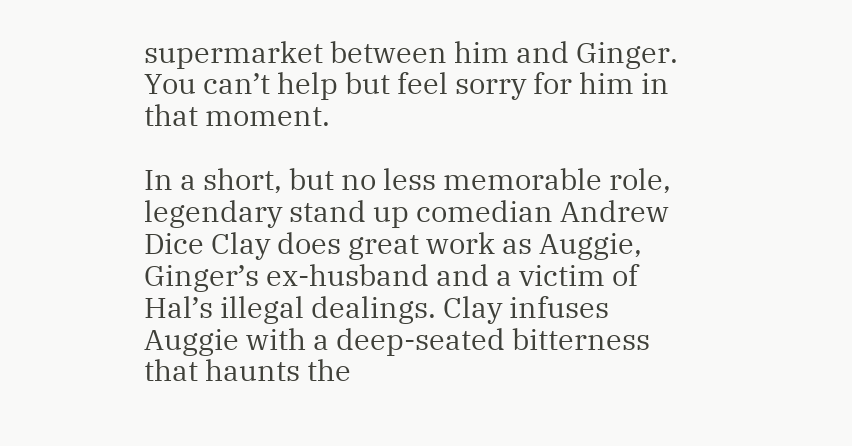supermarket between him and Ginger. You can’t help but feel sorry for him in that moment.

In a short, but no less memorable role, legendary stand up comedian Andrew Dice Clay does great work as Auggie, Ginger’s ex-husband and a victim of Hal’s illegal dealings. Clay infuses Auggie with a deep-seated bitterness that haunts the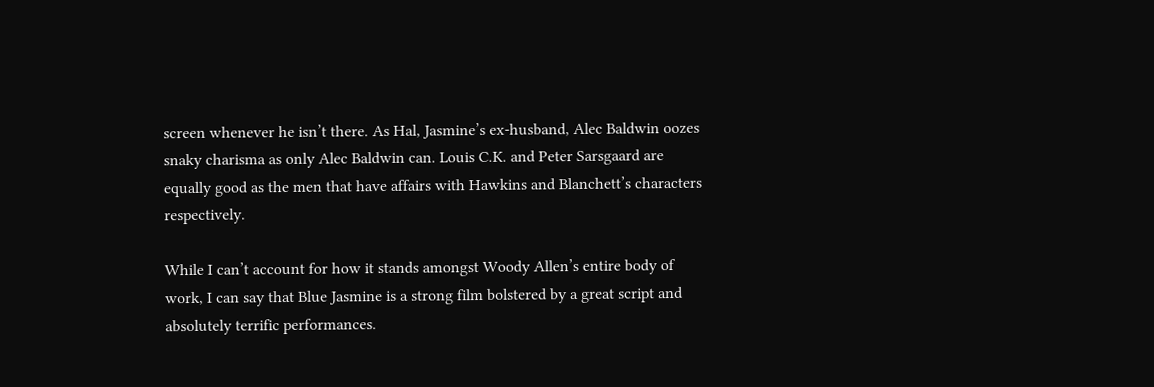screen whenever he isn’t there. As Hal, Jasmine’s ex-husband, Alec Baldwin oozes snaky charisma as only Alec Baldwin can. Louis C.K. and Peter Sarsgaard are equally good as the men that have affairs with Hawkins and Blanchett’s characters respectively.

While I can’t account for how it stands amongst Woody Allen’s entire body of work, I can say that Blue Jasmine is a strong film bolstered by a great script and absolutely terrific performances.